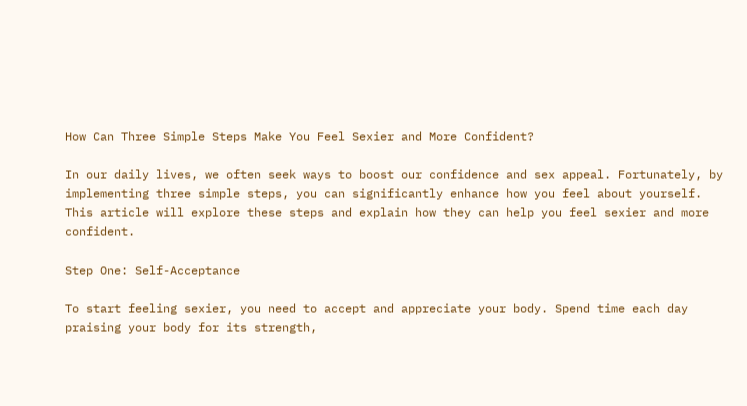How Can Three Simple Steps Make You Feel Sexier and More Confident?

In our daily lives, we often seek ways to boost our confidence and sex appeal. Fortunately, by implementing three simple steps, you can significantly enhance how you feel about yourself. This article will explore these steps and explain how they can help you feel sexier and more confident.

Step One: Self-Acceptance

To start feeling sexier, you need to accept and appreciate your body. Spend time each day praising your body for its strength,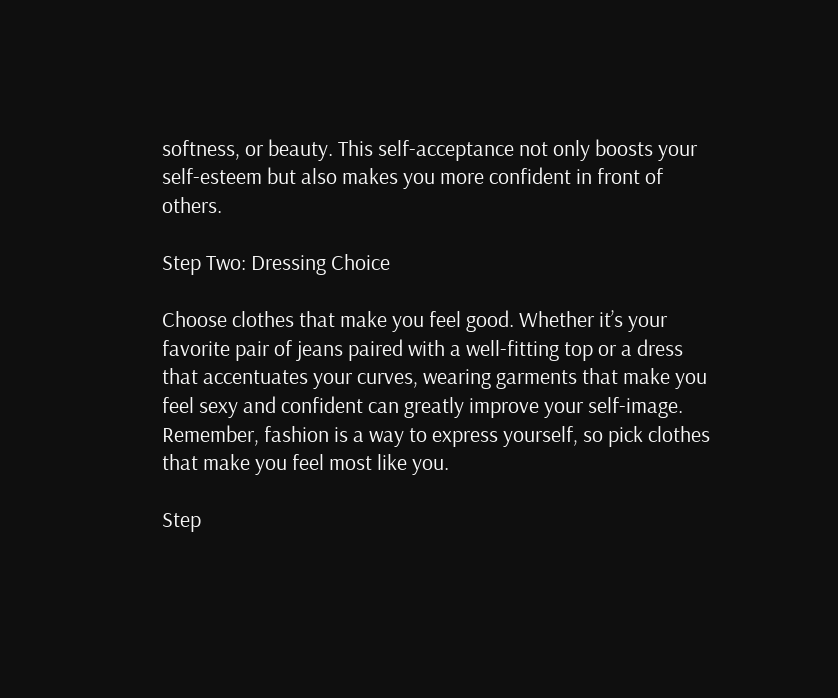softness, or beauty. This self-acceptance not only boosts your self-esteem but also makes you more confident in front of others.

Step Two: Dressing Choice

Choose clothes that make you feel good. Whether it’s your favorite pair of jeans paired with a well-fitting top or a dress that accentuates your curves, wearing garments that make you feel sexy and confident can greatly improve your self-image. Remember, fashion is a way to express yourself, so pick clothes that make you feel most like you.

Step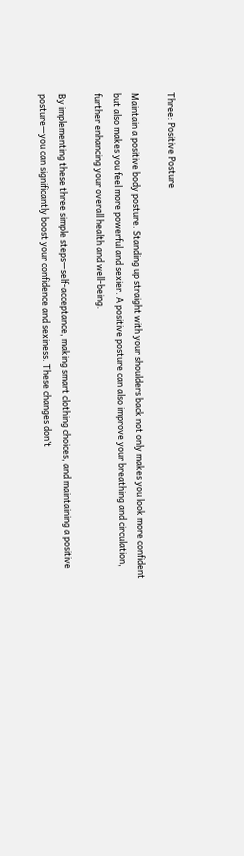Three: Positive Posture

Maintain a positive body posture. Standing up straight with your shoulders back not only makes you look more confident but also makes you feel more powerful and sexier. A positive posture can also improve your breathing and circulation, further enhancing your overall health and well-being.

By implementing these three simple steps—self-acceptance, making smart clothing choices, and maintaining a positive posture—you can significantly boost your confidence and sexiness. These changes don’t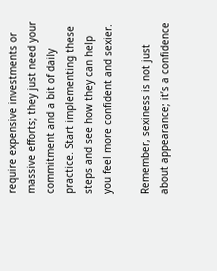require expensive investments or massive efforts; they just need your commitment and a bit of daily practice. Start implementing these steps and see how they can help you feel more confident and sexier.

Remember, sexiness is not just about appearance; it’s a confidence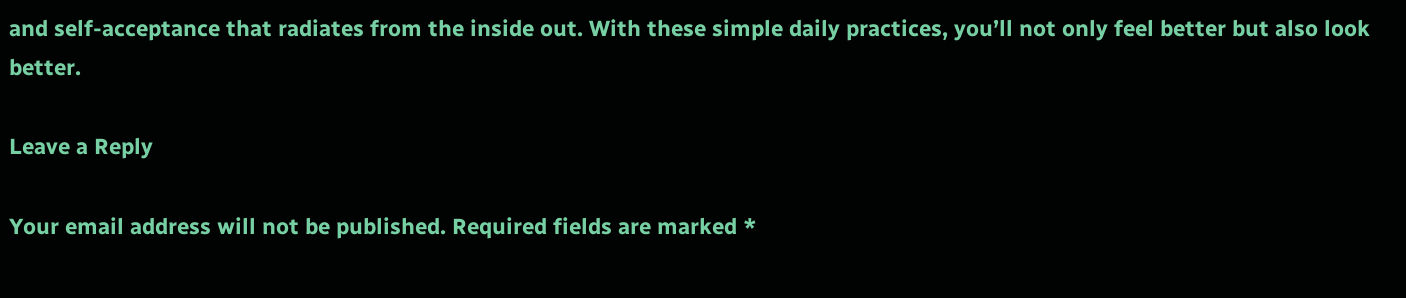and self-acceptance that radiates from the inside out. With these simple daily practices, you’ll not only feel better but also look better.

Leave a Reply

Your email address will not be published. Required fields are marked *